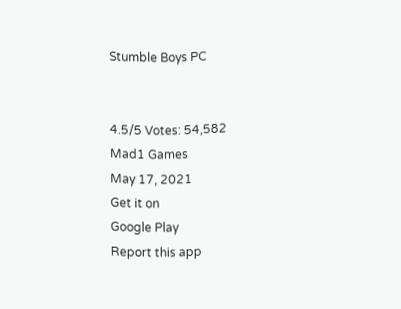Stumble Boys PC


4.5/5 Votes: 54,582
Mad1 Games
May 17, 2021
Get it on
Google Play
Report this app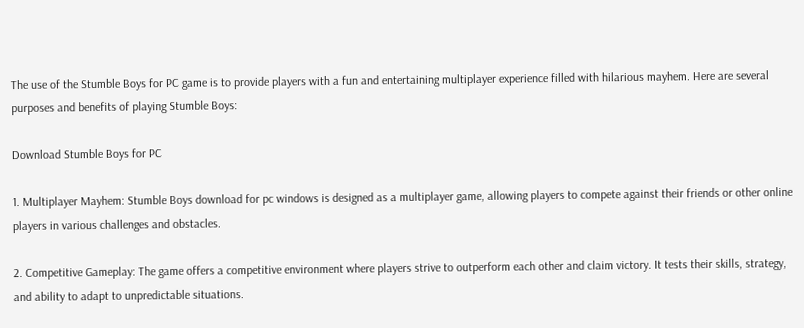The use of the Stumble Boys for PC game is to provide players with a fun and entertaining multiplayer experience filled with hilarious mayhem. Here are several purposes and benefits of playing Stumble Boys:

Download Stumble Boys for PC

1. Multiplayer Mayhem: Stumble Boys download for pc windows is designed as a multiplayer game, allowing players to compete against their friends or other online players in various challenges and obstacles.

2. Competitive Gameplay: The game offers a competitive environment where players strive to outperform each other and claim victory. It tests their skills, strategy, and ability to adapt to unpredictable situations.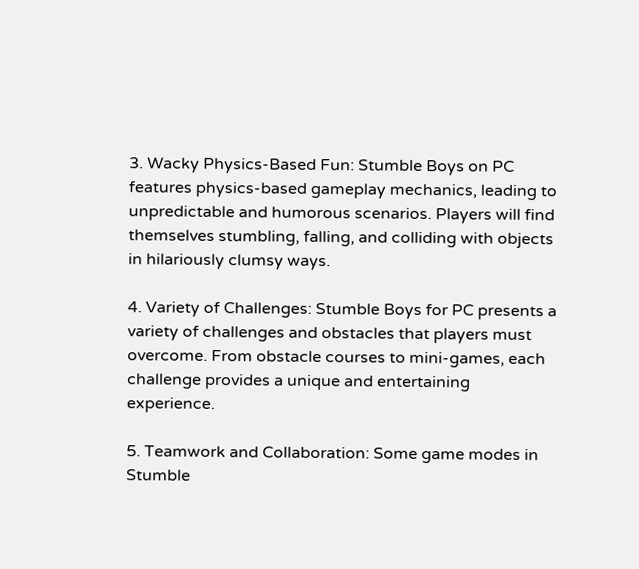3. Wacky Physics-Based Fun: Stumble Boys on PC features physics-based gameplay mechanics, leading to unpredictable and humorous scenarios. Players will find themselves stumbling, falling, and colliding with objects in hilariously clumsy ways.

4. Variety of Challenges: Stumble Boys for PC presents a variety of challenges and obstacles that players must overcome. From obstacle courses to mini-games, each challenge provides a unique and entertaining experience.

5. Teamwork and Collaboration: Some game modes in Stumble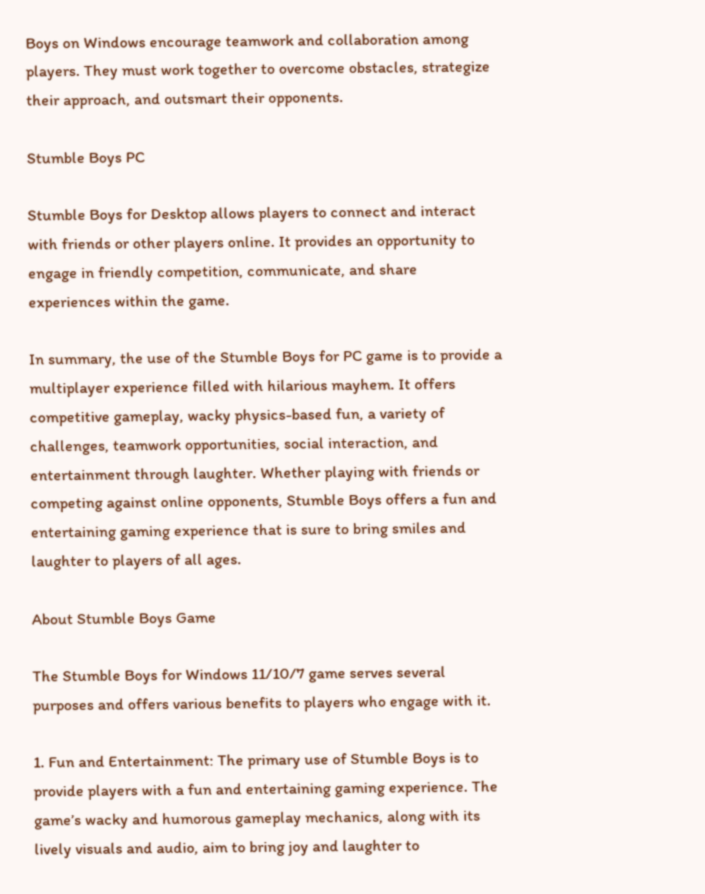Boys on Windows encourage teamwork and collaboration among players. They must work together to overcome obstacles, strategize their approach, and outsmart their opponents.

Stumble Boys PC

Stumble Boys for Desktop allows players to connect and interact with friends or other players online. It provides an opportunity to engage in friendly competition, communicate, and share experiences within the game.

In summary, the use of the Stumble Boys for PC game is to provide a multiplayer experience filled with hilarious mayhem. It offers competitive gameplay, wacky physics-based fun, a variety of challenges, teamwork opportunities, social interaction, and entertainment through laughter. Whether playing with friends or competing against online opponents, Stumble Boys offers a fun and entertaining gaming experience that is sure to bring smiles and laughter to players of all ages.

About Stumble Boys Game

The Stumble Boys for Windows 11/10/7 game serves several purposes and offers various benefits to players who engage with it.

1. Fun and Entertainment: The primary use of Stumble Boys is to provide players with a fun and entertaining gaming experience. The game’s wacky and humorous gameplay mechanics, along with its lively visuals and audio, aim to bring joy and laughter to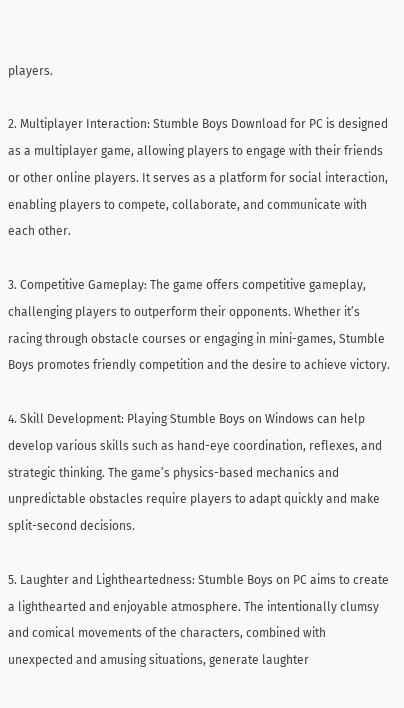players.

2. Multiplayer Interaction: Stumble Boys Download for PC is designed as a multiplayer game, allowing players to engage with their friends or other online players. It serves as a platform for social interaction, enabling players to compete, collaborate, and communicate with each other.

3. Competitive Gameplay: The game offers competitive gameplay, challenging players to outperform their opponents. Whether it’s racing through obstacle courses or engaging in mini-games, Stumble Boys promotes friendly competition and the desire to achieve victory.

4. Skill Development: Playing Stumble Boys on Windows can help develop various skills such as hand-eye coordination, reflexes, and strategic thinking. The game’s physics-based mechanics and unpredictable obstacles require players to adapt quickly and make split-second decisions.

5. Laughter and Lightheartedness: Stumble Boys on PC aims to create a lighthearted and enjoyable atmosphere. The intentionally clumsy and comical movements of the characters, combined with unexpected and amusing situations, generate laughter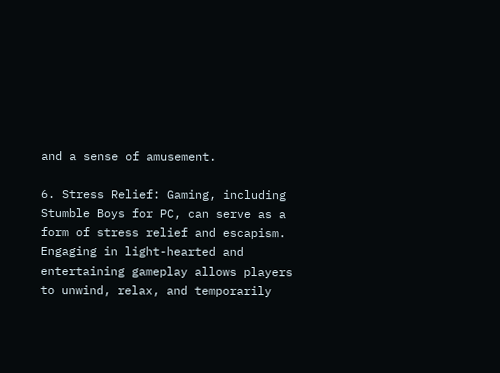and a sense of amusement.

6. Stress Relief: Gaming, including Stumble Boys for PC, can serve as a form of stress relief and escapism. Engaging in light-hearted and entertaining gameplay allows players to unwind, relax, and temporarily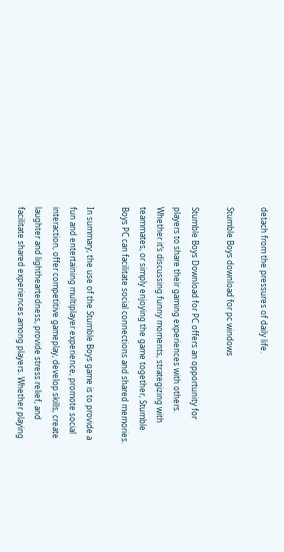detach from the pressures of daily life.

Stumble Boys download for pc windows

Stumble Boys Download for PC offers an opportunity for players to share their gaming experiences with others. Whether it’s discussing funny moments, strategizing with teammates, or simply enjoying the game together, Stumble Boys PC can facilitate social connections and shared memories.

In summary, the use of the Stumble Boys game is to provide a fun and entertaining multiplayer experience, promote social interaction, offer competitive gameplay, develop skills, create laughter and lightheartedness, provide stress relief, and facilitate shared experiences among players. Whether playing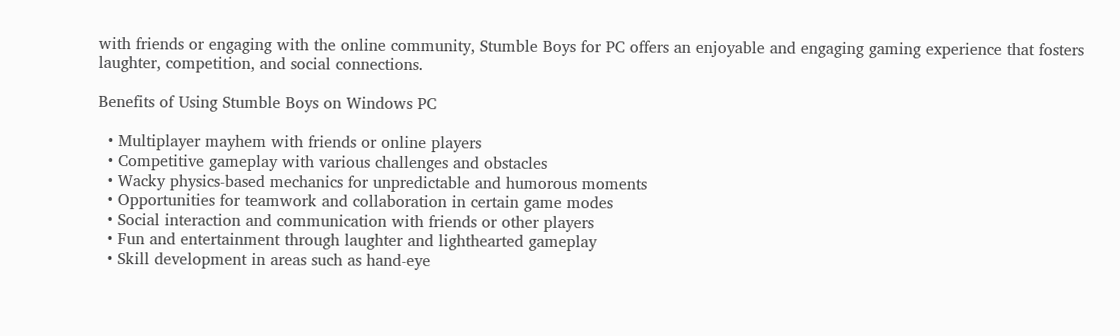with friends or engaging with the online community, Stumble Boys for PC offers an enjoyable and engaging gaming experience that fosters laughter, competition, and social connections.

Benefits of Using Stumble Boys on Windows PC

  • Multiplayer mayhem with friends or online players
  • Competitive gameplay with various challenges and obstacles
  • Wacky physics-based mechanics for unpredictable and humorous moments
  • Opportunities for teamwork and collaboration in certain game modes
  • Social interaction and communication with friends or other players
  • Fun and entertainment through laughter and lighthearted gameplay
  • Skill development in areas such as hand-eye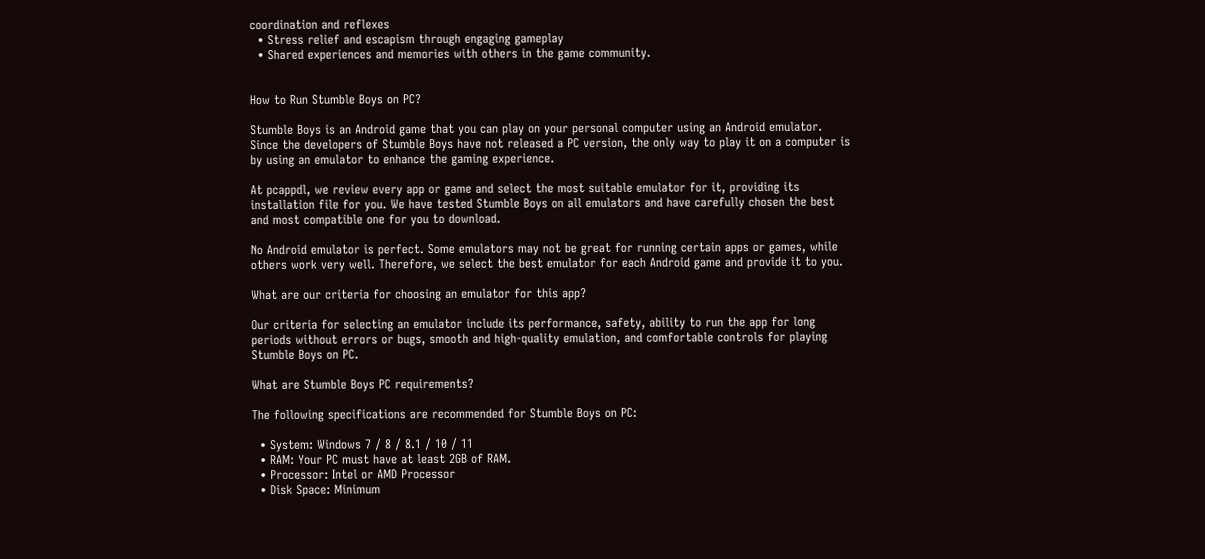coordination and reflexes
  • Stress relief and escapism through engaging gameplay
  • Shared experiences and memories with others in the game community.


How to Run Stumble Boys on PC?

Stumble Boys is an Android game that you can play on your personal computer using an Android emulator. Since the developers of Stumble Boys have not released a PC version, the only way to play it on a computer is by using an emulator to enhance the gaming experience.

At pcappdl, we review every app or game and select the most suitable emulator for it, providing its installation file for you. We have tested Stumble Boys on all emulators and have carefully chosen the best and most compatible one for you to download.

No Android emulator is perfect. Some emulators may not be great for running certain apps or games, while others work very well. Therefore, we select the best emulator for each Android game and provide it to you.

What are our criteria for choosing an emulator for this app?

Our criteria for selecting an emulator include its performance, safety, ability to run the app for long periods without errors or bugs, smooth and high-quality emulation, and comfortable controls for playing Stumble Boys on PC.

What are Stumble Boys PC requirements?

The following specifications are recommended for Stumble Boys on PC:

  • System: Windows 7 / 8 / 8.1 / 10 / 11
  • RAM: Your PC must have at least 2GB of RAM.
  • Processor: Intel or AMD Processor
  • Disk Space: Minimum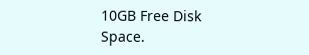10GB Free Disk Space.